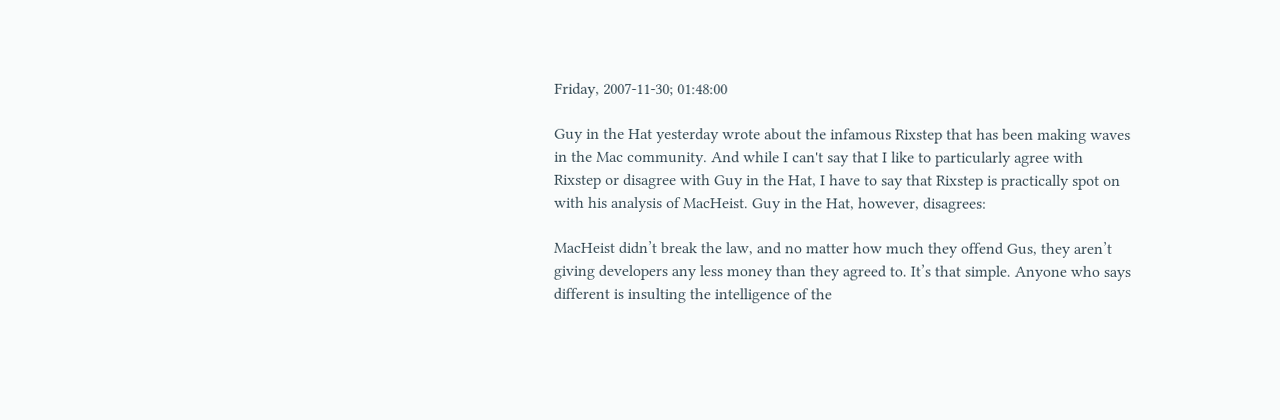Friday, 2007-11-30; 01:48:00

Guy in the Hat yesterday wrote about the infamous Rixstep that has been making waves in the Mac community. And while I can't say that I like to particularly agree with Rixstep or disagree with Guy in the Hat, I have to say that Rixstep is practically spot on with his analysis of MacHeist. Guy in the Hat, however, disagrees:

MacHeist didn’t break the law, and no matter how much they offend Gus, they aren’t giving developers any less money than they agreed to. It’s that simple. Anyone who says different is insulting the intelligence of the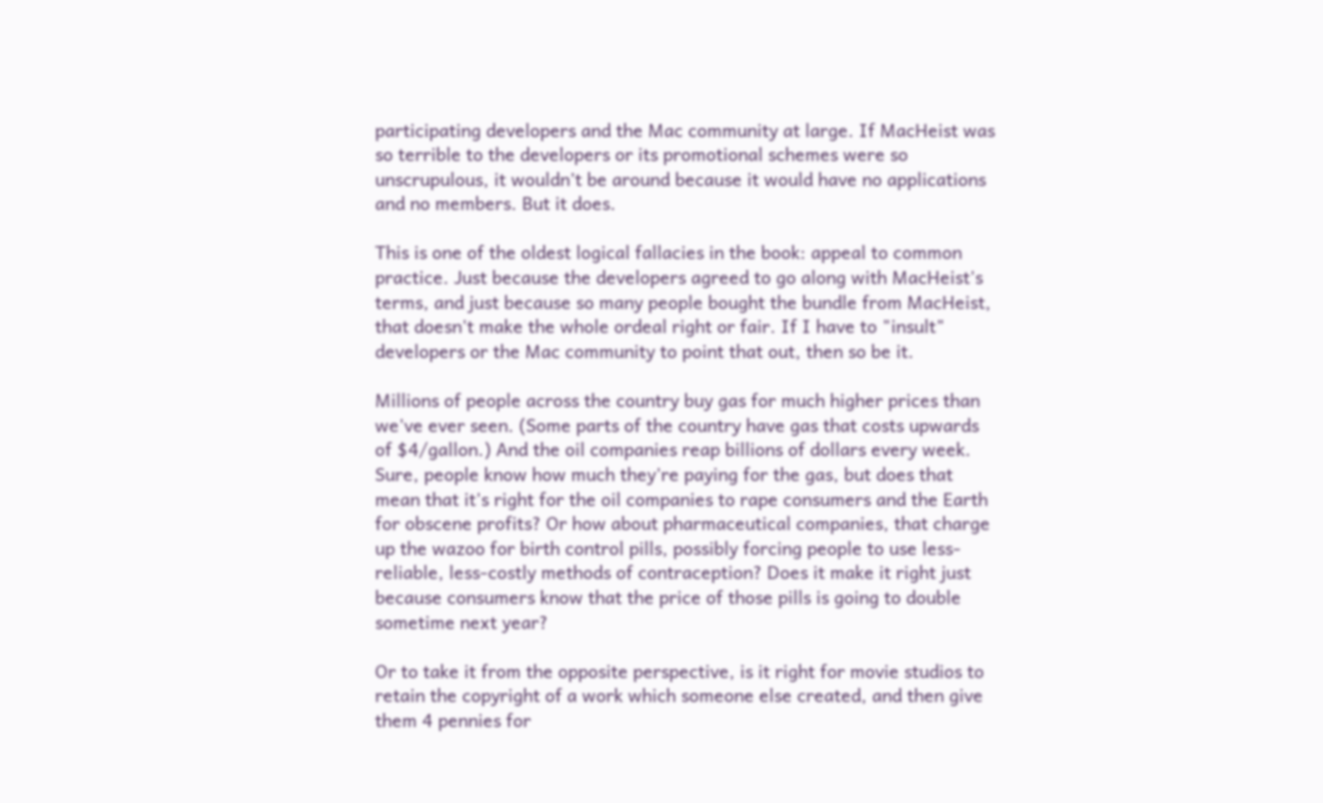participating developers and the Mac community at large. If MacHeist was so terrible to the developers or its promotional schemes were so unscrupulous, it wouldn’t be around because it would have no applications and no members. But it does.

This is one of the oldest logical fallacies in the book: appeal to common practice. Just because the developers agreed to go along with MacHeist's terms, and just because so many people bought the bundle from MacHeist, that doesn't make the whole ordeal right or fair. If I have to "insult" developers or the Mac community to point that out, then so be it.

Millions of people across the country buy gas for much higher prices than we've ever seen. (Some parts of the country have gas that costs upwards of $4/gallon.) And the oil companies reap billions of dollars every week. Sure, people know how much they're paying for the gas, but does that mean that it's right for the oil companies to rape consumers and the Earth for obscene profits? Or how about pharmaceutical companies, that charge up the wazoo for birth control pills, possibly forcing people to use less-reliable, less-costly methods of contraception? Does it make it right just because consumers know that the price of those pills is going to double sometime next year?

Or to take it from the opposite perspective, is it right for movie studios to retain the copyright of a work which someone else created, and then give them 4 pennies for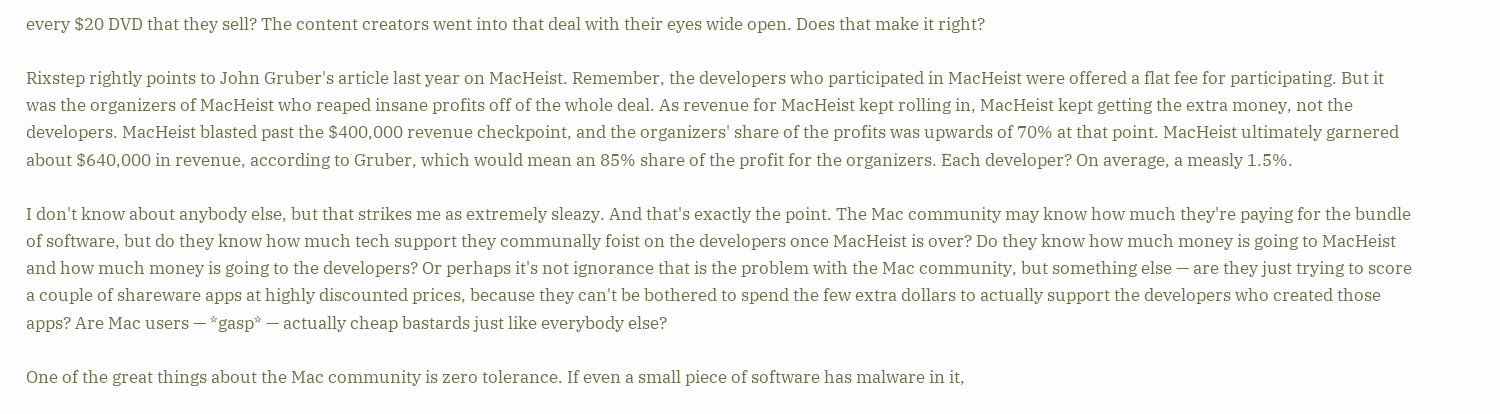every $20 DVD that they sell? The content creators went into that deal with their eyes wide open. Does that make it right?

Rixstep rightly points to John Gruber's article last year on MacHeist. Remember, the developers who participated in MacHeist were offered a flat fee for participating. But it was the organizers of MacHeist who reaped insane profits off of the whole deal. As revenue for MacHeist kept rolling in, MacHeist kept getting the extra money, not the developers. MacHeist blasted past the $400,000 revenue checkpoint, and the organizers' share of the profits was upwards of 70% at that point. MacHeist ultimately garnered about $640,000 in revenue, according to Gruber, which would mean an 85% share of the profit for the organizers. Each developer? On average, a measly 1.5%.

I don't know about anybody else, but that strikes me as extremely sleazy. And that's exactly the point. The Mac community may know how much they're paying for the bundle of software, but do they know how much tech support they communally foist on the developers once MacHeist is over? Do they know how much money is going to MacHeist and how much money is going to the developers? Or perhaps it's not ignorance that is the problem with the Mac community, but something else — are they just trying to score a couple of shareware apps at highly discounted prices, because they can't be bothered to spend the few extra dollars to actually support the developers who created those apps? Are Mac users — *gasp* — actually cheap bastards just like everybody else?

One of the great things about the Mac community is zero tolerance. If even a small piece of software has malware in it,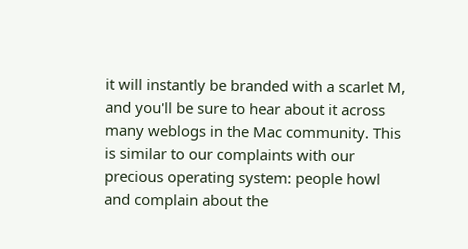it will instantly be branded with a scarlet M, and you'll be sure to hear about it across many weblogs in the Mac community. This is similar to our complaints with our precious operating system: people howl and complain about the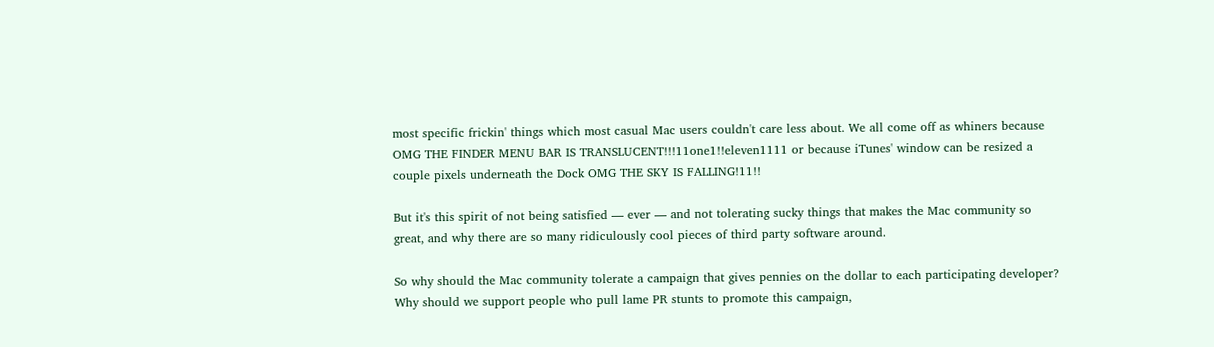most specific frickin' things which most casual Mac users couldn't care less about. We all come off as whiners because OMG THE FINDER MENU BAR IS TRANSLUCENT!!!11one1!!eleven1111 or because iTunes' window can be resized a couple pixels underneath the Dock OMG THE SKY IS FALLING!11!!

But it's this spirit of not being satisfied — ever — and not tolerating sucky things that makes the Mac community so great, and why there are so many ridiculously cool pieces of third party software around.

So why should the Mac community tolerate a campaign that gives pennies on the dollar to each participating developer? Why should we support people who pull lame PR stunts to promote this campaign,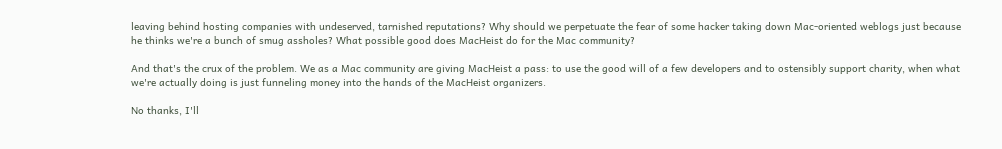leaving behind hosting companies with undeserved, tarnished reputations? Why should we perpetuate the fear of some hacker taking down Mac-oriented weblogs just because he thinks we're a bunch of smug assholes? What possible good does MacHeist do for the Mac community?

And that's the crux of the problem. We as a Mac community are giving MacHeist a pass: to use the good will of a few developers and to ostensibly support charity, when what we're actually doing is just funneling money into the hands of the MacHeist organizers.

No thanks, I'll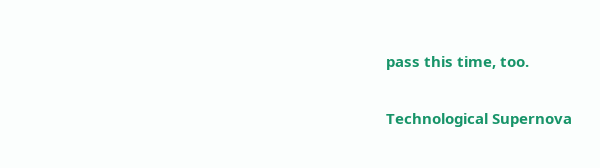pass this time, too.

Technological Supernova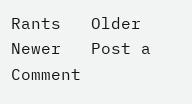Rants   Older   Newer   Post a Comment